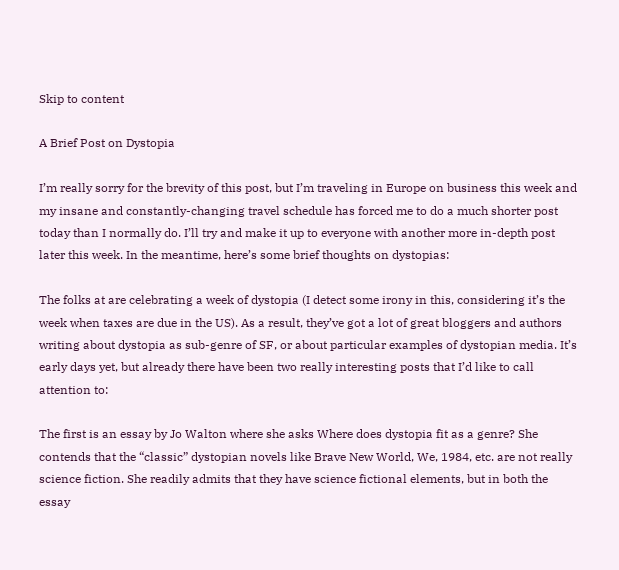Skip to content

A Brief Post on Dystopia

I’m really sorry for the brevity of this post, but I’m traveling in Europe on business this week and my insane and constantly-changing travel schedule has forced me to do a much shorter post today than I normally do. I’ll try and make it up to everyone with another more in-depth post later this week. In the meantime, here’s some brief thoughts on dystopias:

The folks at are celebrating a week of dystopia (I detect some irony in this, considering it’s the week when taxes are due in the US). As a result, they’ve got a lot of great bloggers and authors writing about dystopia as sub-genre of SF, or about particular examples of dystopian media. It’s early days yet, but already there have been two really interesting posts that I’d like to call attention to:

The first is an essay by Jo Walton where she asks Where does dystopia fit as a genre? She contends that the “classic” dystopian novels like Brave New World, We, 1984, etc. are not really science fiction. She readily admits that they have science fictional elements, but in both the essay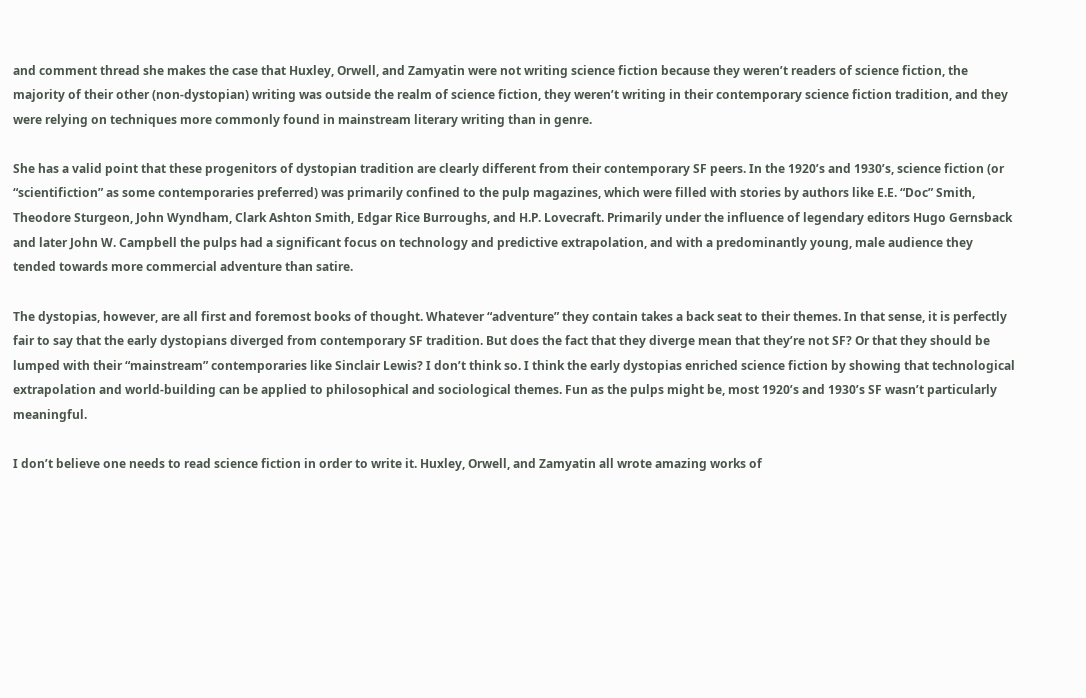and comment thread she makes the case that Huxley, Orwell, and Zamyatin were not writing science fiction because they weren’t readers of science fiction, the majority of their other (non-dystopian) writing was outside the realm of science fiction, they weren’t writing in their contemporary science fiction tradition, and they were relying on techniques more commonly found in mainstream literary writing than in genre.

She has a valid point that these progenitors of dystopian tradition are clearly different from their contemporary SF peers. In the 1920’s and 1930’s, science fiction (or “scientifiction” as some contemporaries preferred) was primarily confined to the pulp magazines, which were filled with stories by authors like E.E. “Doc” Smith, Theodore Sturgeon, John Wyndham, Clark Ashton Smith, Edgar Rice Burroughs, and H.P. Lovecraft. Primarily under the influence of legendary editors Hugo Gernsback and later John W. Campbell the pulps had a significant focus on technology and predictive extrapolation, and with a predominantly young, male audience they tended towards more commercial adventure than satire.

The dystopias, however, are all first and foremost books of thought. Whatever “adventure” they contain takes a back seat to their themes. In that sense, it is perfectly fair to say that the early dystopians diverged from contemporary SF tradition. But does the fact that they diverge mean that they’re not SF? Or that they should be lumped with their “mainstream” contemporaries like Sinclair Lewis? I don’t think so. I think the early dystopias enriched science fiction by showing that technological extrapolation and world-building can be applied to philosophical and sociological themes. Fun as the pulps might be, most 1920’s and 1930’s SF wasn’t particularly meaningful.

I don’t believe one needs to read science fiction in order to write it. Huxley, Orwell, and Zamyatin all wrote amazing works of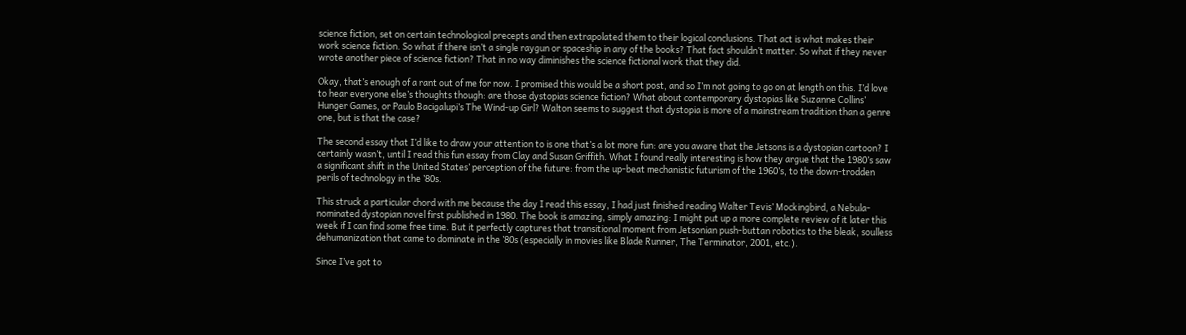science fiction, set on certain technological precepts and then extrapolated them to their logical conclusions. That act is what makes their work science fiction. So what if there isn’t a single raygun or spaceship in any of the books? That fact shouldn’t matter. So what if they never wrote another piece of science fiction? That in no way diminishes the science fictional work that they did.

Okay, that’s enough of a rant out of me for now. I promised this would be a short post, and so I’m not going to go on at length on this. I’d love to hear everyone else’s thoughts though: are those dystopias science fiction? What about contemporary dystopias like Suzanne Collins’ Hunger Games, or Paulo Bacigalupi’s The Wind-up Girl? Walton seems to suggest that dystopia is more of a mainstream tradition than a genre one, but is that the case?

The second essay that I’d like to draw your attention to is one that’s a lot more fun: are you aware that the Jetsons is a dystopian cartoon? I certainly wasn’t, until I read this fun essay from Clay and Susan Griffith. What I found really interesting is how they argue that the 1980’s saw a significant shift in the United States’ perception of the future: from the up-beat mechanistic futurism of the 1960’s, to the down-trodden perils of technology in the ’80s.

This struck a particular chord with me because the day I read this essay, I had just finished reading Walter Tevis’ Mockingbird, a Nebula-nominated dystopian novel first published in 1980. The book is amazing, simply amazing: I might put up a more complete review of it later this week if I can find some free time. But it perfectly captures that transitional moment from Jetsonian push-buttan robotics to the bleak, soulless dehumanization that came to dominate in the ’80s (especially in movies like Blade Runner, The Terminator, 2001, etc.).

Since I’ve got to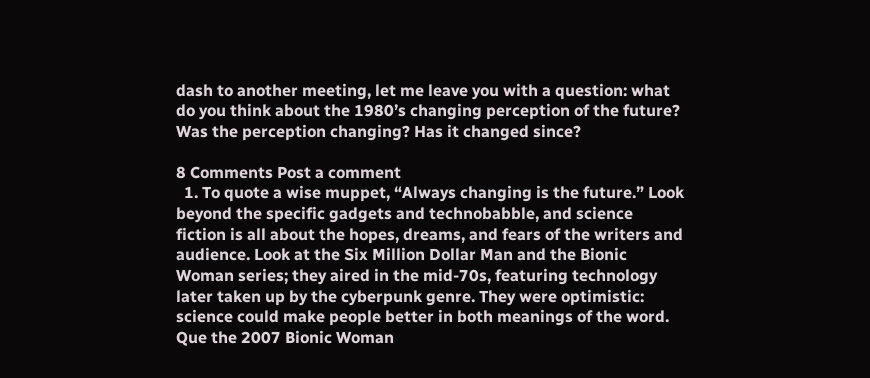dash to another meeting, let me leave you with a question: what do you think about the 1980’s changing perception of the future? Was the perception changing? Has it changed since?

8 Comments Post a comment
  1. To quote a wise muppet, “Always changing is the future.” Look beyond the specific gadgets and technobabble, and science fiction is all about the hopes, dreams, and fears of the writers and audience. Look at the Six Million Dollar Man and the Bionic Woman series; they aired in the mid-70s, featuring technology later taken up by the cyberpunk genre. They were optimistic: science could make people better in both meanings of the word. Que the 2007 Bionic Woman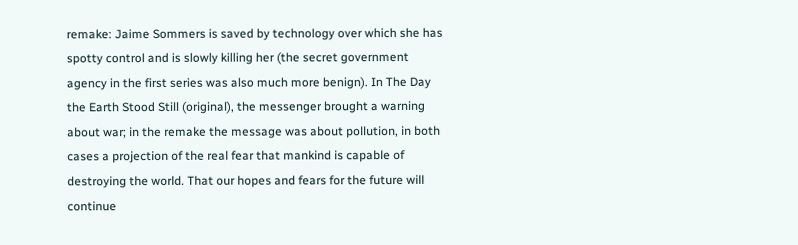remake: Jaime Sommers is saved by technology over which she has spotty control and is slowly killing her (the secret government agency in the first series was also much more benign). In The Day the Earth Stood Still (original), the messenger brought a warning about war; in the remake the message was about pollution, in both cases a projection of the real fear that mankind is capable of destroying the world. That our hopes and fears for the future will continue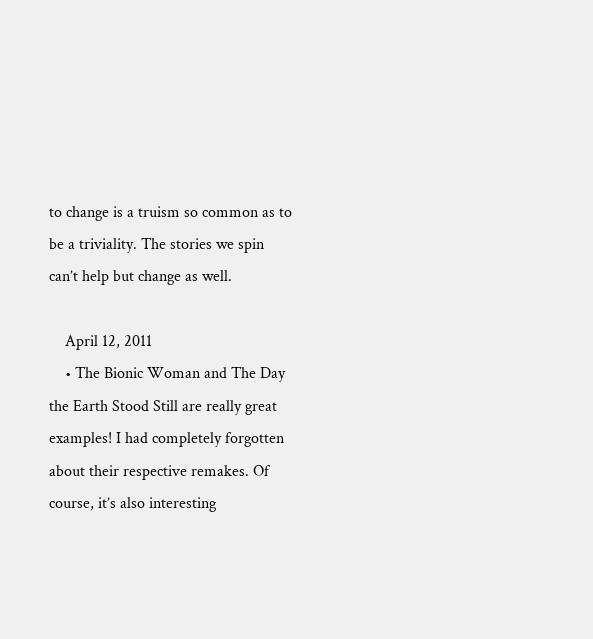to change is a truism so common as to be a triviality. The stories we spin can’t help but change as well.

    April 12, 2011
    • The Bionic Woman and The Day the Earth Stood Still are really great examples! I had completely forgotten about their respective remakes. Of course, it’s also interesting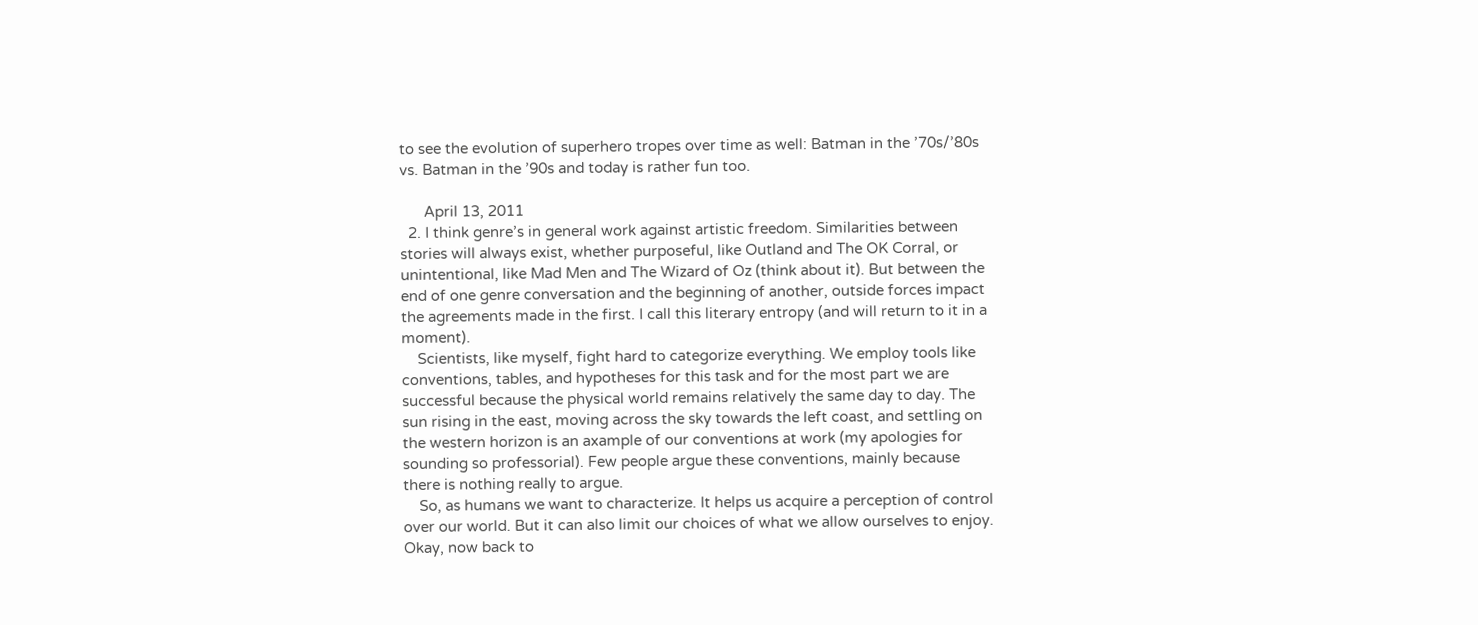to see the evolution of superhero tropes over time as well: Batman in the ’70s/’80s vs. Batman in the ’90s and today is rather fun too.

      April 13, 2011
  2. I think genre’s in general work against artistic freedom. Similarities between stories will always exist, whether purposeful, like Outland and The OK Corral, or unintentional, like Mad Men and The Wizard of Oz (think about it). But between the end of one genre conversation and the beginning of another, outside forces impact the agreements made in the first. I call this literary entropy (and will return to it in a moment).
    Scientists, like myself, fight hard to categorize everything. We employ tools like conventions, tables, and hypotheses for this task and for the most part we are successful because the physical world remains relatively the same day to day. The sun rising in the east, moving across the sky towards the left coast, and settling on the western horizon is an axample of our conventions at work (my apologies for sounding so professorial). Few people argue these conventions, mainly because there is nothing really to argue.
    So, as humans we want to characterize. It helps us acquire a perception of control over our world. But it can also limit our choices of what we allow ourselves to enjoy. Okay, now back to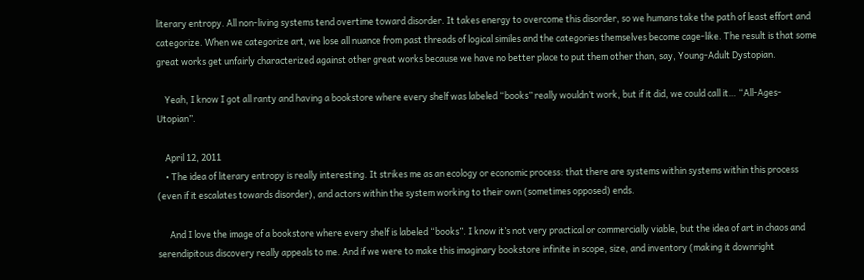literary entropy. All non-living systems tend overtime toward disorder. It takes energy to overcome this disorder, so we humans take the path of least effort and categorize. When we categorize art, we lose all nuance from past threads of logical similes and the categories themselves become cage-like. The result is that some great works get unfairly characterized against other great works because we have no better place to put them other than, say, Young-Adult Dystopian.

    Yeah, I know I got all ranty and having a bookstore where every shelf was labeled “books” really wouldn’t work, but if it did, we could call it… “All-Ages-Utopian”.

    April 12, 2011
    • The idea of literary entropy is really interesting. It strikes me as an ecology or economic process: that there are systems within systems within this process (even if it escalates towards disorder), and actors within the system working to their own (sometimes opposed) ends.

      And I love the image of a bookstore where every shelf is labeled “books”. I know it’s not very practical or commercially viable, but the idea of art in chaos and serendipitous discovery really appeals to me. And if we were to make this imaginary bookstore infinite in scope, size, and inventory (making it downright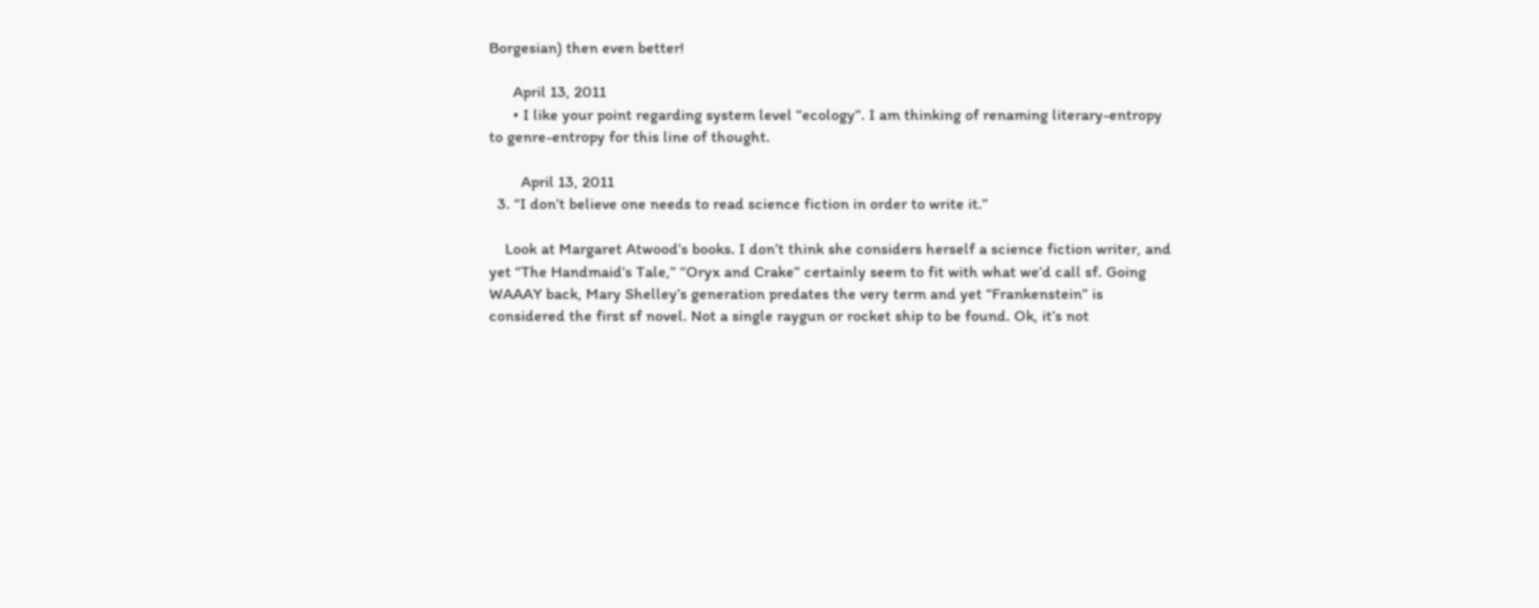Borgesian) then even better!

      April 13, 2011
      • I like your point regarding system level “ecology”. I am thinking of renaming literary-entropy to genre-entropy for this line of thought.

        April 13, 2011
  3. “I don’t believe one needs to read science fiction in order to write it.”

    Look at Margaret Atwood’s books. I don’t think she considers herself a science fiction writer, and yet “The Handmaid’s Tale,” “Oryx and Crake” certainly seem to fit with what we’d call sf. Going WAAAY back, Mary Shelley’s generation predates the very term and yet “Frankenstein” is considered the first sf novel. Not a single raygun or rocket ship to be found. Ok, it’s not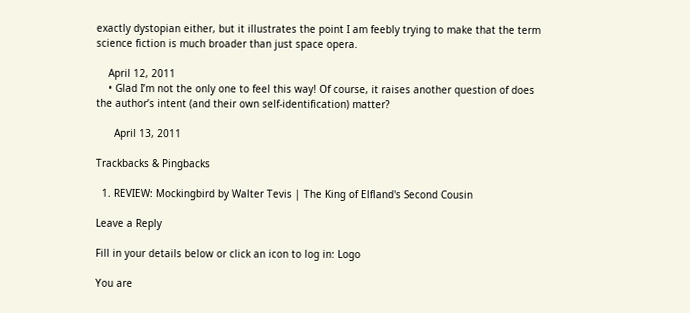exactly dystopian either, but it illustrates the point I am feebly trying to make that the term science fiction is much broader than just space opera.

    April 12, 2011
    • Glad I’m not the only one to feel this way! Of course, it raises another question of does the author’s intent (and their own self-identification) matter?

      April 13, 2011

Trackbacks & Pingbacks

  1. REVIEW: Mockingbird by Walter Tevis | The King of Elfland's Second Cousin

Leave a Reply

Fill in your details below or click an icon to log in: Logo

You are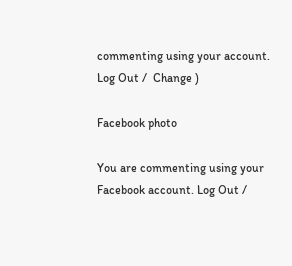commenting using your account. Log Out /  Change )

Facebook photo

You are commenting using your Facebook account. Log Out /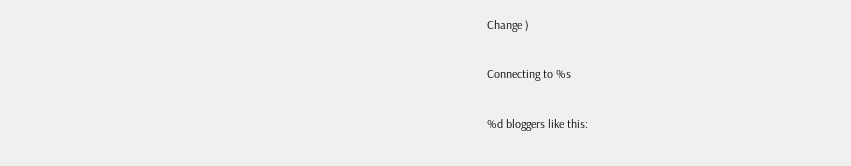Change )

Connecting to %s

%d bloggers like this: